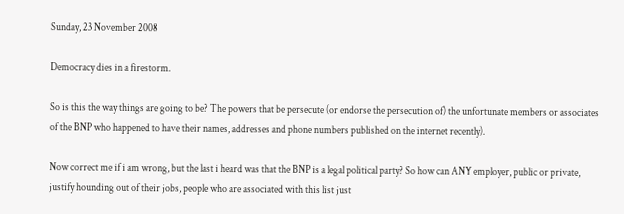Sunday, 23 November 2008

Democracy dies in a firestorm.

So is this the way things are going to be? The powers that be persecute (or endorse the persecution of) the unfortunate members or associates of the BNP who happened to have their names, addresses and phone numbers published on the internet recently).

Now correct me if i am wrong, but the last i heard was that the BNP is a legal political party? So how can ANY employer, public or private, justify hounding out of their jobs, people who are associated with this list just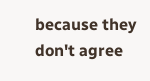because they don't agree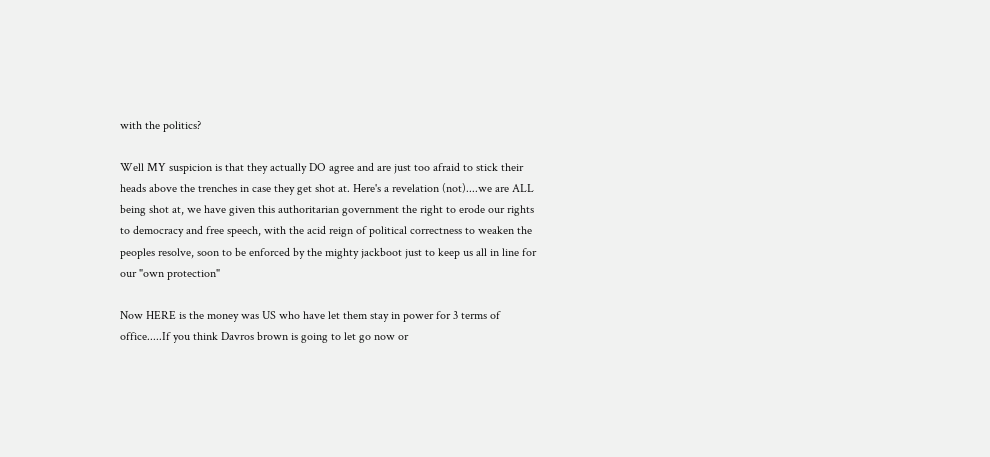with the politics?

Well MY suspicion is that they actually DO agree and are just too afraid to stick their heads above the trenches in case they get shot at. Here's a revelation (not)....we are ALL being shot at, we have given this authoritarian government the right to erode our rights to democracy and free speech, with the acid reign of political correctness to weaken the peoples resolve, soon to be enforced by the mighty jackboot just to keep us all in line for our "own protection"

Now HERE is the money was US who have let them stay in power for 3 terms of office.....If you think Davros brown is going to let go now or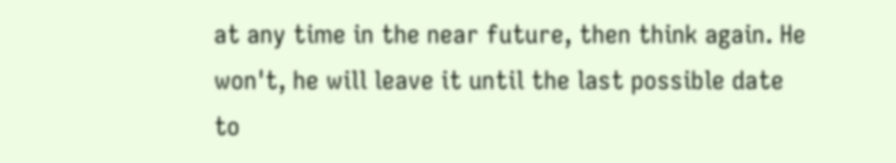at any time in the near future, then think again. He won't, he will leave it until the last possible date to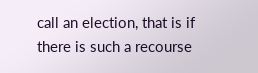call an election, that is if there is such a recourse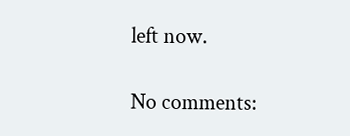left now.

No comments: